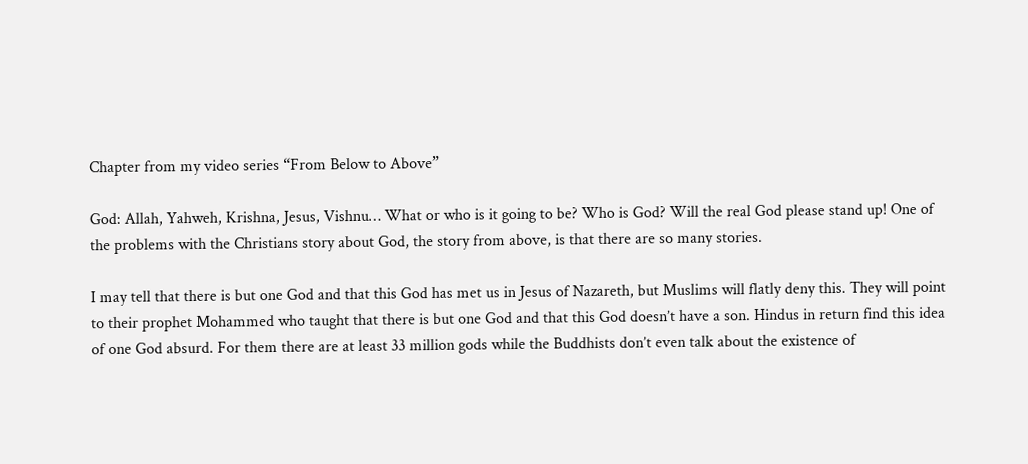Chapter from my video series “From Below to Above”

God: Allah, Yahweh, Krishna, Jesus, Vishnu… What or who is it going to be? Who is God? Will the real God please stand up! One of the problems with the Christians story about God, the story from above, is that there are so many stories.

I may tell that there is but one God and that this God has met us in Jesus of Nazareth, but Muslims will flatly deny this. They will point to their prophet Mohammed who taught that there is but one God and that this God doesn’t have a son. Hindus in return find this idea of one God absurd. For them there are at least 33 million gods while the Buddhists don’t even talk about the existence of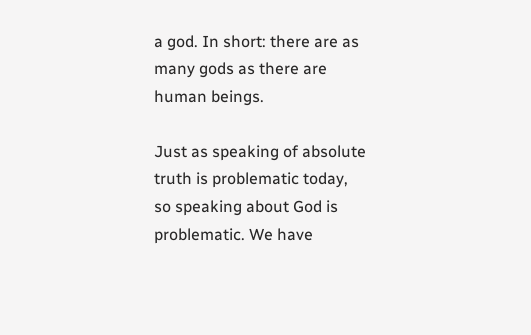a god. In short: there are as many gods as there are human beings.

Just as speaking of absolute truth is problematic today, so speaking about God is problematic. We have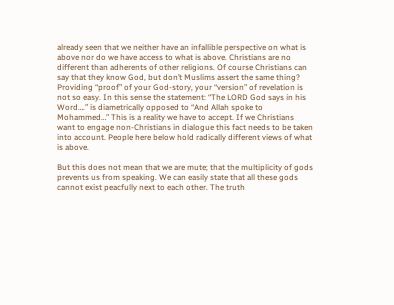already seen that we neither have an infallible perspective on what is above nor do we have access to what is above. Christians are no different than adherents of other religions. Of course Christians can say that they know God, but don’t Muslims assert the same thing? Providing “proof” of your God-story, your “version” of revelation is not so easy. In this sense the statement: “The LORD God says in his Word….” is diametrically opposed to “And Allah spoke to Mohammed…” This is a reality we have to accept. If we Christians want to engage non-Christians in dialogue this fact needs to be taken into account. People here below hold radically different views of what is above.

But this does not mean that we are mute; that the multiplicity of gods prevents us from speaking. We can easily state that all these gods cannot exist peacfully next to each other. The truth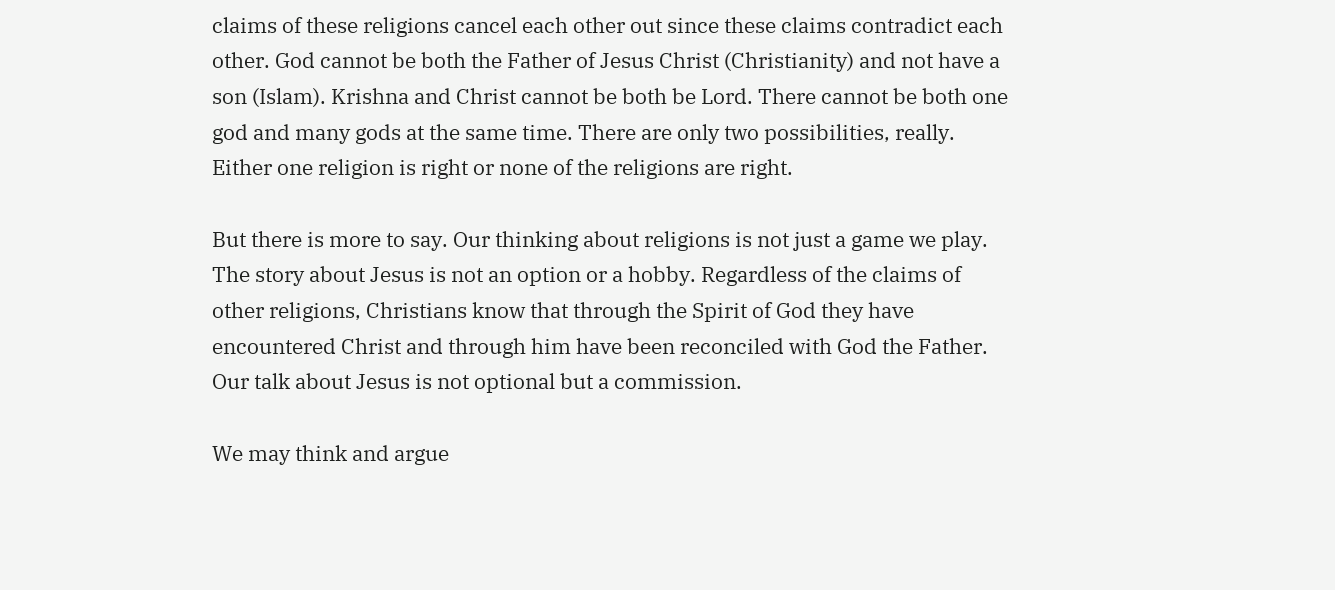claims of these religions cancel each other out since these claims contradict each other. God cannot be both the Father of Jesus Christ (Christianity) and not have a son (Islam). Krishna and Christ cannot be both be Lord. There cannot be both one god and many gods at the same time. There are only two possibilities, really. Either one religion is right or none of the religions are right.

But there is more to say. Our thinking about religions is not just a game we play. The story about Jesus is not an option or a hobby. Regardless of the claims of other religions, Christians know that through the Spirit of God they have encountered Christ and through him have been reconciled with God the Father. Our talk about Jesus is not optional but a commission.

We may think and argue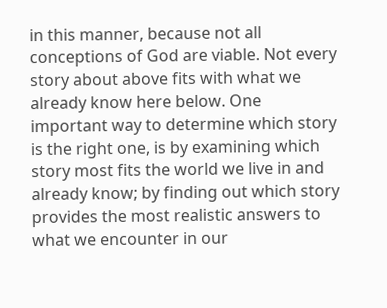in this manner, because not all conceptions of God are viable. Not every story about above fits with what we already know here below. One important way to determine which story is the right one, is by examining which story most fits the world we live in and already know; by finding out which story provides the most realistic answers to what we encounter in our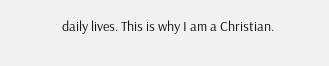daily lives. This is why I am a Christian.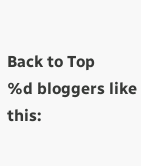Back to Top
%d bloggers like this: